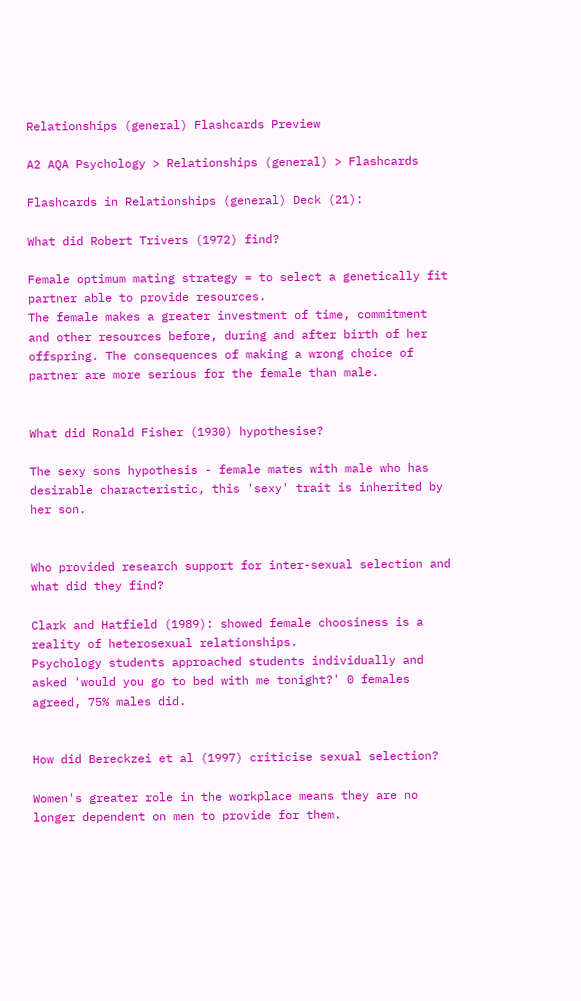Relationships (general) Flashcards Preview

A2 AQA Psychology > Relationships (general) > Flashcards

Flashcards in Relationships (general) Deck (21):

What did Robert Trivers (1972) find?

Female optimum mating strategy = to select a genetically fit partner able to provide resources.
The female makes a greater investment of time, commitment and other resources before, during and after birth of her offspring. The consequences of making a wrong choice of partner are more serious for the female than male.


What did Ronald Fisher (1930) hypothesise?

The sexy sons hypothesis - female mates with male who has desirable characteristic, this 'sexy' trait is inherited by her son.


Who provided research support for inter-sexual selection and what did they find?

Clark and Hatfield (1989): showed female choosiness is a reality of heterosexual relationships.
Psychology students approached students individually and asked 'would you go to bed with me tonight?' 0 females agreed, 75% males did.


How did Bereckzei et al (1997) criticise sexual selection?

Women's greater role in the workplace means they are no longer dependent on men to provide for them.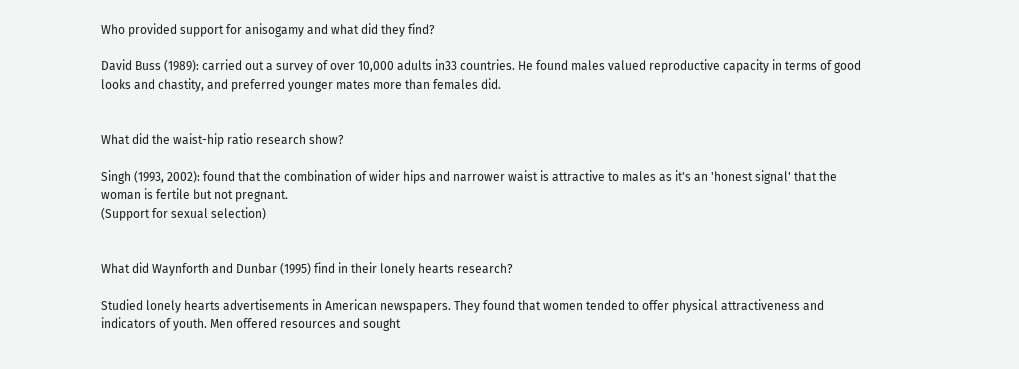Who provided support for anisogamy and what did they find?

David Buss (1989): carried out a survey of over 10,000 adults in33 countries. He found males valued reproductive capacity in terms of good looks and chastity, and preferred younger mates more than females did.


What did the waist-hip ratio research show?

Singh (1993, 2002): found that the combination of wider hips and narrower waist is attractive to males as it's an 'honest signal' that the woman is fertile but not pregnant.
(Support for sexual selection)


What did Waynforth and Dunbar (1995) find in their lonely hearts research?

Studied lonely hearts advertisements in American newspapers. They found that women tended to offer physical attractiveness and indicators of youth. Men offered resources and sought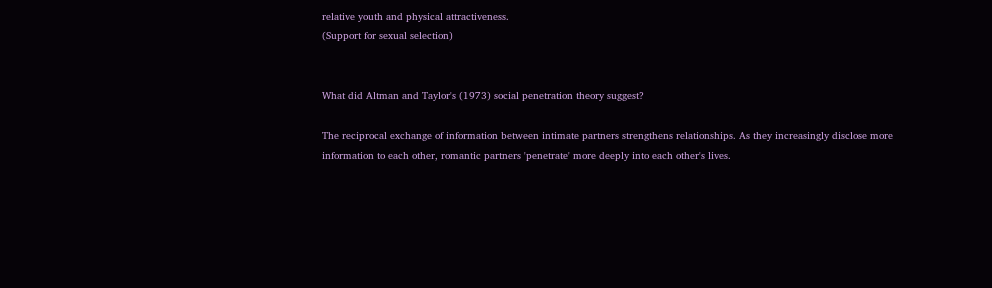relative youth and physical attractiveness.
(Support for sexual selection)


What did Altman and Taylor's (1973) social penetration theory suggest?

The reciprocal exchange of information between intimate partners strengthens relationships. As they increasingly disclose more information to each other, romantic partners 'penetrate' more deeply into each other's lives.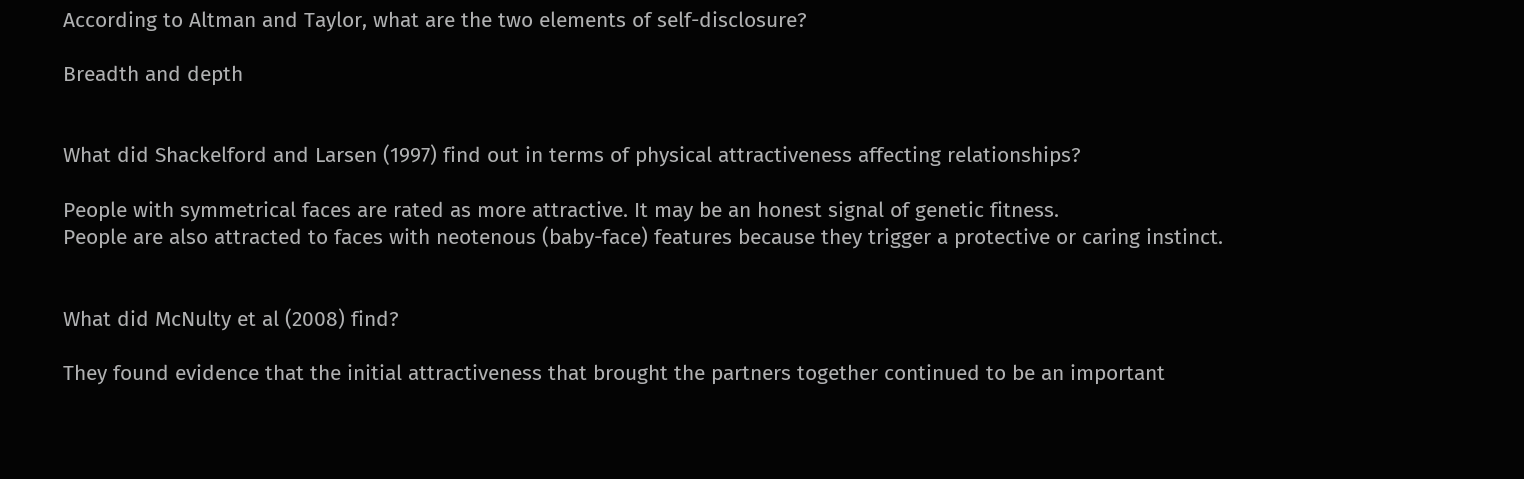According to Altman and Taylor, what are the two elements of self-disclosure?

Breadth and depth


What did Shackelford and Larsen (1997) find out in terms of physical attractiveness affecting relationships?

People with symmetrical faces are rated as more attractive. It may be an honest signal of genetic fitness.
People are also attracted to faces with neotenous (baby-face) features because they trigger a protective or caring instinct.


What did McNulty et al (2008) find?

They found evidence that the initial attractiveness that brought the partners together continued to be an important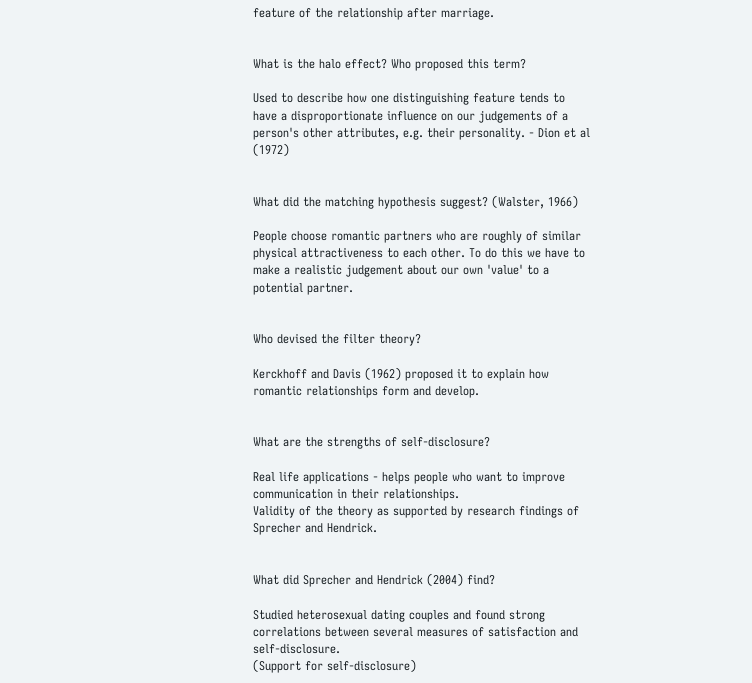feature of the relationship after marriage.


What is the halo effect? Who proposed this term?

Used to describe how one distinguishing feature tends to have a disproportionate influence on our judgements of a person's other attributes, e.g. their personality. - Dion et al (1972)


What did the matching hypothesis suggest? (Walster, 1966)

People choose romantic partners who are roughly of similar physical attractiveness to each other. To do this we have to make a realistic judgement about our own 'value' to a potential partner.


Who devised the filter theory?

Kerckhoff and Davis (1962) proposed it to explain how romantic relationships form and develop.


What are the strengths of self-disclosure?

Real life applications - helps people who want to improve communication in their relationships.
Validity of the theory as supported by research findings of Sprecher and Hendrick.


What did Sprecher and Hendrick (2004) find?

Studied heterosexual dating couples and found strong correlations between several measures of satisfaction and self-disclosure.
(Support for self-disclosure)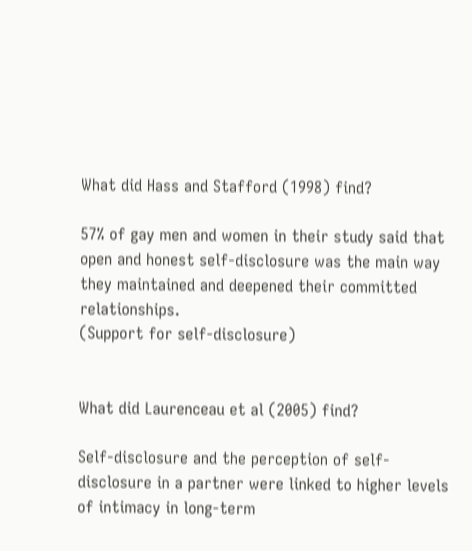What did Hass and Stafford (1998) find?

57% of gay men and women in their study said that open and honest self-disclosure was the main way they maintained and deepened their committed relationships.
(Support for self-disclosure)


What did Laurenceau et al (2005) find?

Self-disclosure and the perception of self-disclosure in a partner were linked to higher levels of intimacy in long-term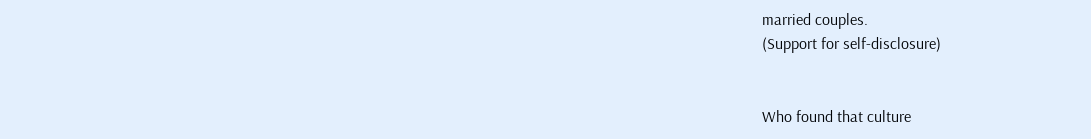married couples.
(Support for self-disclosure)


Who found that culture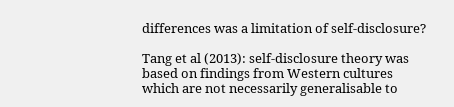differences was a limitation of self-disclosure?

Tang et al (2013): self-disclosure theory was based on findings from Western cultures which are not necessarily generalisable to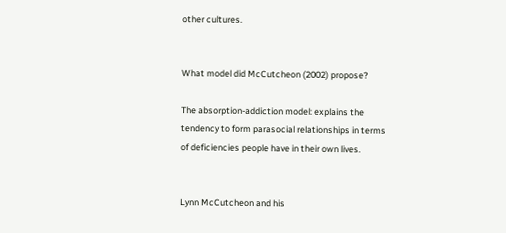other cultures.


What model did McCutcheon (2002) propose?

The absorption-addiction model: explains the tendency to form parasocial relationships in terms of deficiencies people have in their own lives.


Lynn McCutcheon and his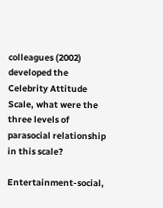colleagues (2002) developed the Celebrity Attitude Scale, what were the three levels of parasocial relationship in this scale?

Entertainment-social,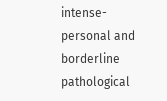intense-personal and borderline pathological